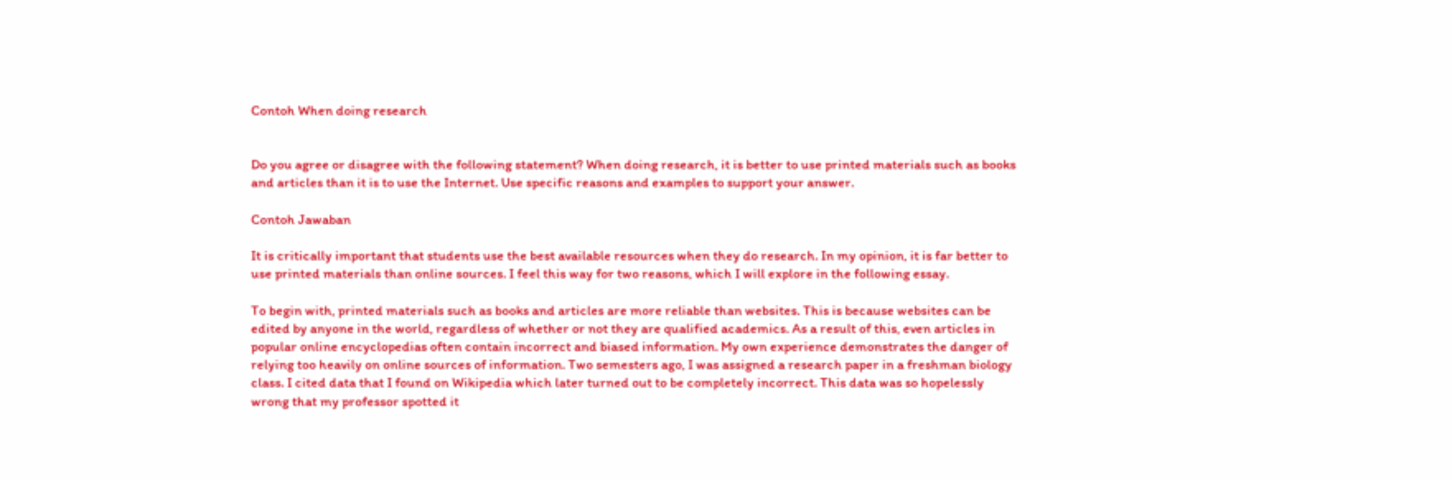Contoh When doing research


Do you agree or disagree with the following statement? When doing research, it is better to use printed materials such as books and articles than it is to use the Internet. Use specific reasons and examples to support your answer.

Contoh Jawaban

It is critically important that students use the best available resources when they do research. In my opinion, it is far better to use printed materials than online sources. I feel this way for two reasons, which I will explore in the following essay.

To begin with, printed materials such as books and articles are more reliable than websites. This is because websites can be edited by anyone in the world, regardless of whether or not they are qualified academics. As a result of this, even articles in popular online encyclopedias often contain incorrect and biased information. My own experience demonstrates the danger of relying too heavily on online sources of information. Two semesters ago, I was assigned a research paper in a freshman biology class. I cited data that I found on Wikipedia which later turned out to be completely incorrect. This data was so hopelessly wrong that my professor spotted it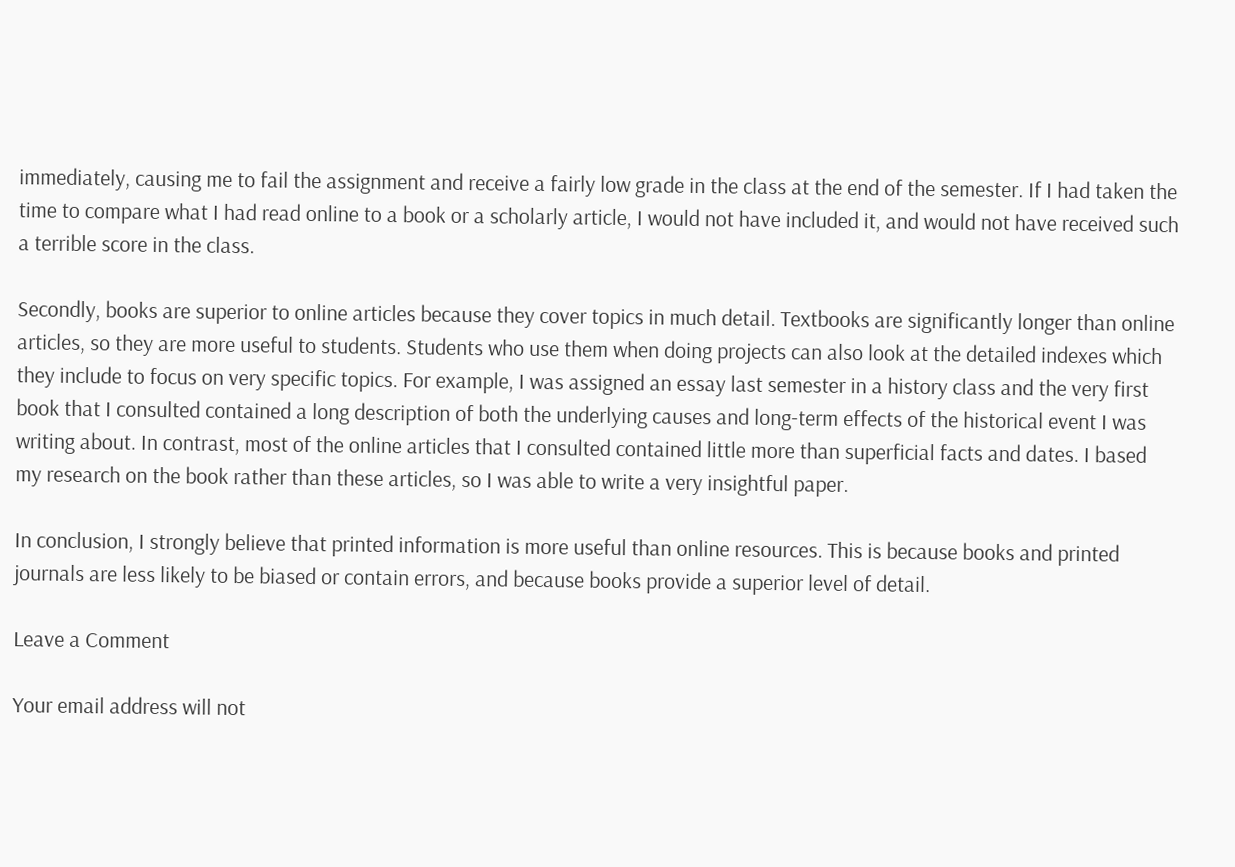immediately, causing me to fail the assignment and receive a fairly low grade in the class at the end of the semester. If I had taken the time to compare what I had read online to a book or a scholarly article, I would not have included it, and would not have received such a terrible score in the class.

Secondly, books are superior to online articles because they cover topics in much detail. Textbooks are significantly longer than online articles, so they are more useful to students. Students who use them when doing projects can also look at the detailed indexes which they include to focus on very specific topics. For example, I was assigned an essay last semester in a history class and the very first book that I consulted contained a long description of both the underlying causes and long-term effects of the historical event I was writing about. In contrast, most of the online articles that I consulted contained little more than superficial facts and dates. I based my research on the book rather than these articles, so I was able to write a very insightful paper.

In conclusion, I strongly believe that printed information is more useful than online resources. This is because books and printed journals are less likely to be biased or contain errors, and because books provide a superior level of detail.

Leave a Comment

Your email address will not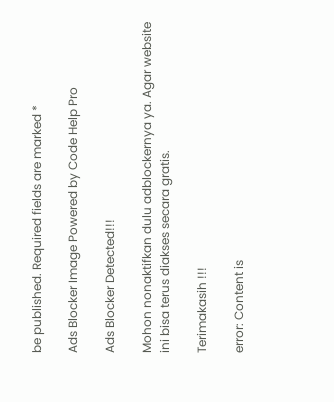be published. Required fields are marked *

Ads Blocker Image Powered by Code Help Pro

Ads Blocker Detected!!!

Mohon nonaktifkan dulu adblockernya ya. Agar website ini bisa terus diakses secara gratis.

Terimakasih !!!

error: Content is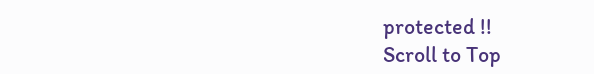protected !!
Scroll to Top